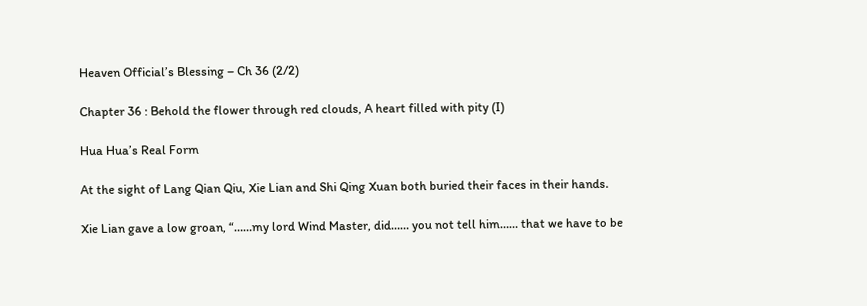Heaven Official’s Blessing – Ch 36 (2/2)

Chapter 36 : Behold the flower through red clouds, A heart filled with pity (I)

Hua Hua’s Real Form

At the sight of Lang Qian Qiu, Xie Lian and Shi Qing Xuan both buried their faces in their hands.

Xie Lian gave a low groan, “……my lord Wind Master, did…… you not tell him…… that we have to be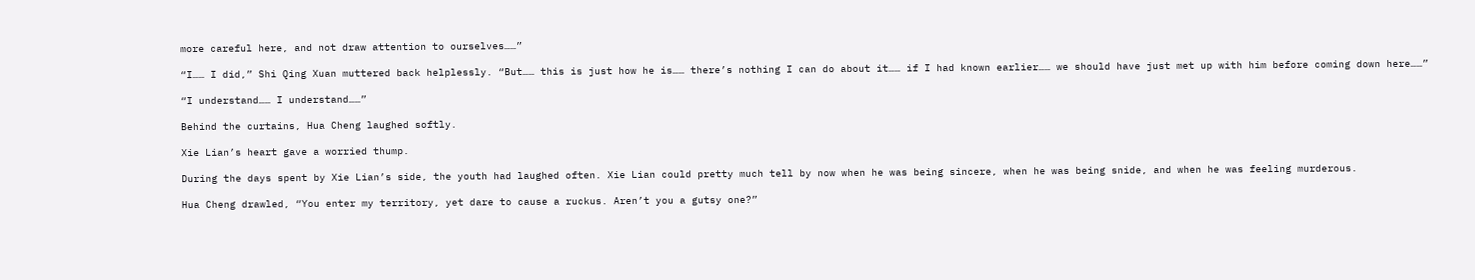more careful here, and not draw attention to ourselves……”

“I…… I did,” Shi Qing Xuan muttered back helplessly. “But…… this is just how he is…… there’s nothing I can do about it…… if I had known earlier…… we should have just met up with him before coming down here……”

“I understand…… I understand……”

Behind the curtains, Hua Cheng laughed softly.

Xie Lian’s heart gave a worried thump.

During the days spent by Xie Lian’s side, the youth had laughed often. Xie Lian could pretty much tell by now when he was being sincere, when he was being snide, and when he was feeling murderous.

Hua Cheng drawled, “You enter my territory, yet dare to cause a ruckus. Aren’t you a gutsy one?”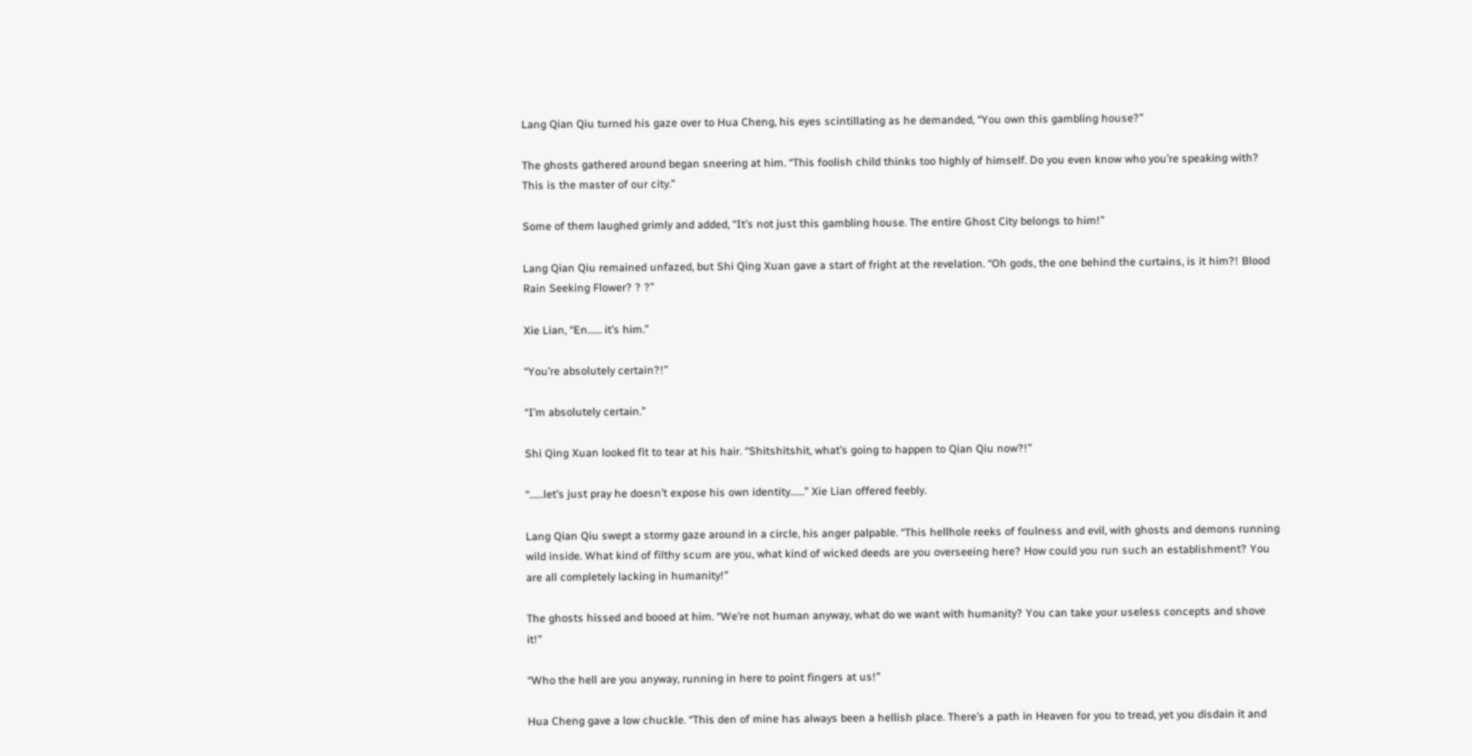Lang Qian Qiu turned his gaze over to Hua Cheng, his eyes scintillating as he demanded, “You own this gambling house?”

The ghosts gathered around began sneering at him. “This foolish child thinks too highly of himself. Do you even know who you’re speaking with? This is the master of our city.”

Some of them laughed grimly and added, “It’s not just this gambling house. The entire Ghost City belongs to him!”

Lang Qian Qiu remained unfazed, but Shi Qing Xuan gave a start of fright at the revelation. “Oh gods, the one behind the curtains, is it him?! Blood Rain Seeking Flower? ? ?”

Xie Lian, “En…… it’s him.”

“You’re absolutely certain?!”

“I’m absolutely certain.”

Shi Qing Xuan looked fit to tear at his hair. “Shitshitshit, what’s going to happen to Qian Qiu now?!”

“……let’s just pray he doesn’t expose his own identity……” Xie Lian offered feebly.

Lang Qian Qiu swept a stormy gaze around in a circle, his anger palpable. “This hellhole reeks of foulness and evil, with ghosts and demons running wild inside. What kind of filthy scum are you, what kind of wicked deeds are you overseeing here? How could you run such an establishment? You are all completely lacking in humanity!”

The ghosts hissed and booed at him. “We’re not human anyway, what do we want with humanity? You can take your useless concepts and shove it!”

“Who the hell are you anyway, running in here to point fingers at us!”

Hua Cheng gave a low chuckle. “This den of mine has always been a hellish place. There’s a path in Heaven for you to tread, yet you disdain it and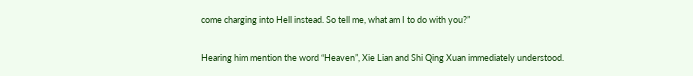come charging into Hell instead. So tell me, what am I to do with you?”

Hearing him mention the word “Heaven”, Xie Lian and Shi Qing Xuan immediately understood.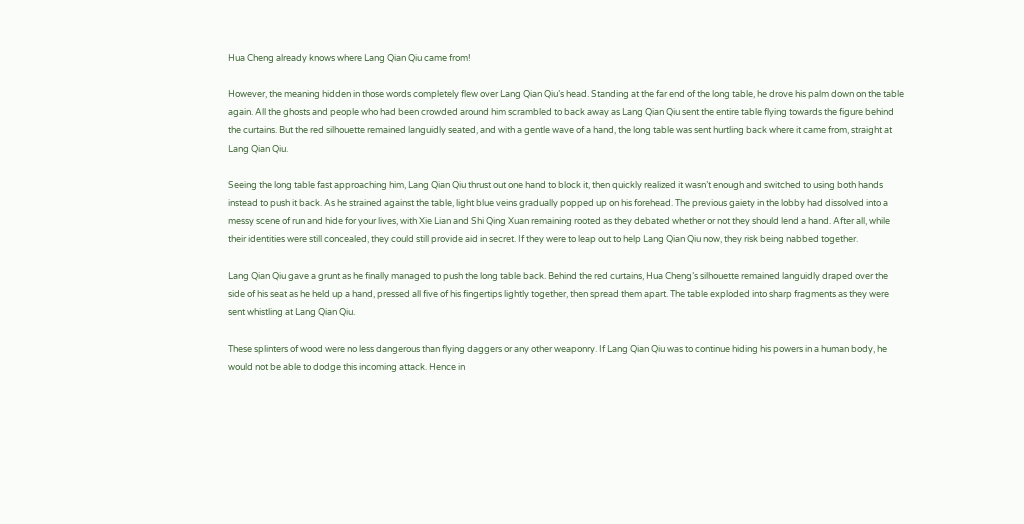Hua Cheng already knows where Lang Qian Qiu came from!

However, the meaning hidden in those words completely flew over Lang Qian Qiu’s head. Standing at the far end of the long table, he drove his palm down on the table again. All the ghosts and people who had been crowded around him scrambled to back away as Lang Qian Qiu sent the entire table flying towards the figure behind the curtains. But the red silhouette remained languidly seated, and with a gentle wave of a hand, the long table was sent hurtling back where it came from, straight at Lang Qian Qiu.

Seeing the long table fast approaching him, Lang Qian Qiu thrust out one hand to block it, then quickly realized it wasn’t enough and switched to using both hands instead to push it back. As he strained against the table, light blue veins gradually popped up on his forehead. The previous gaiety in the lobby had dissolved into a messy scene of run and hide for your lives, with Xie Lian and Shi Qing Xuan remaining rooted as they debated whether or not they should lend a hand. After all, while their identities were still concealed, they could still provide aid in secret. If they were to leap out to help Lang Qian Qiu now, they risk being nabbed together.

Lang Qian Qiu gave a grunt as he finally managed to push the long table back. Behind the red curtains, Hua Cheng’s silhouette remained languidly draped over the side of his seat as he held up a hand, pressed all five of his fingertips lightly together, then spread them apart. The table exploded into sharp fragments as they were sent whistling at Lang Qian Qiu.

These splinters of wood were no less dangerous than flying daggers or any other weaponry. If Lang Qian Qiu was to continue hiding his powers in a human body, he would not be able to dodge this incoming attack. Hence in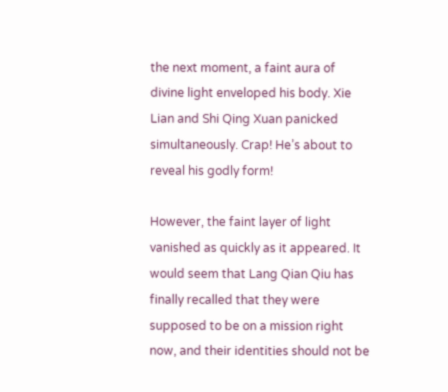the next moment, a faint aura of divine light enveloped his body. Xie Lian and Shi Qing Xuan panicked simultaneously. Crap! He’s about to reveal his godly form!

However, the faint layer of light vanished as quickly as it appeared. It would seem that Lang Qian Qiu has finally recalled that they were supposed to be on a mission right now, and their identities should not be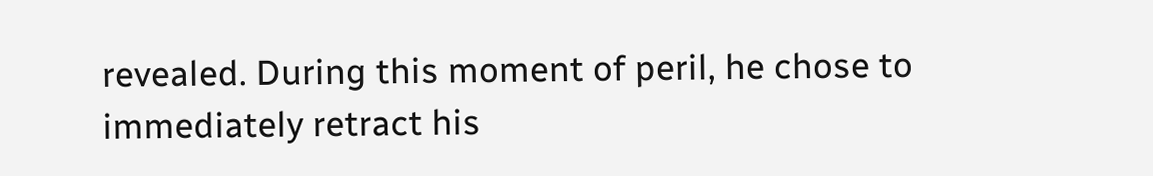revealed. During this moment of peril, he chose to immediately retract his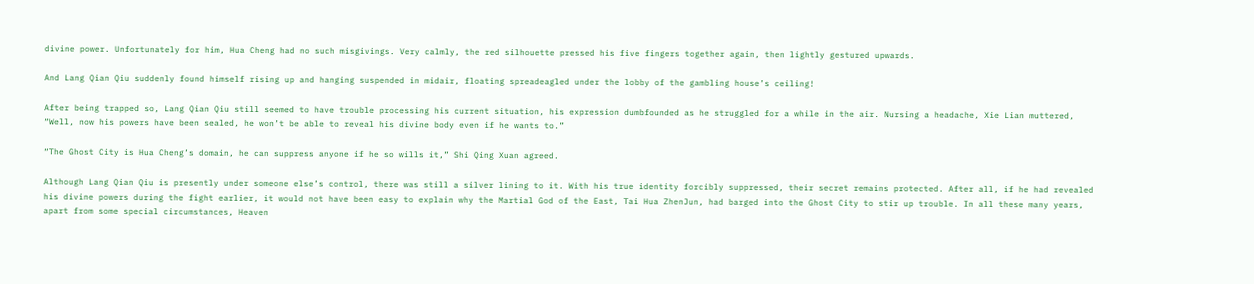divine power. Unfortunately for him, Hua Cheng had no such misgivings. Very calmly, the red silhouette pressed his five fingers together again, then lightly gestured upwards.

And Lang Qian Qiu suddenly found himself rising up and hanging suspended in midair, floating spreadeagled under the lobby of the gambling house’s ceiling!

After being trapped so, Lang Qian Qiu still seemed to have trouble processing his current situation, his expression dumbfounded as he struggled for a while in the air. Nursing a headache, Xie Lian muttered, “Well, now his powers have been sealed, he won’t be able to reveal his divine body even if he wants to.”

“The Ghost City is Hua Cheng’s domain, he can suppress anyone if he so wills it,” Shi Qing Xuan agreed.

Although Lang Qian Qiu is presently under someone else’s control, there was still a silver lining to it. With his true identity forcibly suppressed, their secret remains protected. After all, if he had revealed his divine powers during the fight earlier, it would not have been easy to explain why the Martial God of the East, Tai Hua ZhenJun, had barged into the Ghost City to stir up trouble. In all these many years, apart from some special circumstances, Heaven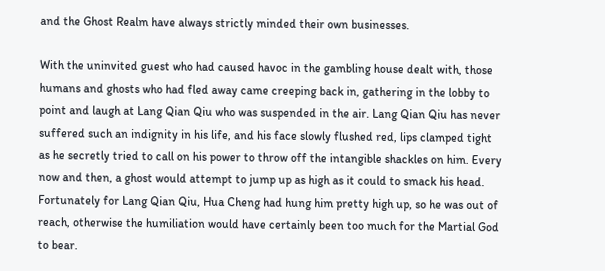and the Ghost Realm have always strictly minded their own businesses.

With the uninvited guest who had caused havoc in the gambling house dealt with, those humans and ghosts who had fled away came creeping back in, gathering in the lobby to point and laugh at Lang Qian Qiu who was suspended in the air. Lang Qian Qiu has never suffered such an indignity in his life, and his face slowly flushed red, lips clamped tight as he secretly tried to call on his power to throw off the intangible shackles on him. Every now and then, a ghost would attempt to jump up as high as it could to smack his head. Fortunately for Lang Qian Qiu, Hua Cheng had hung him pretty high up, so he was out of reach, otherwise the humiliation would have certainly been too much for the Martial God to bear.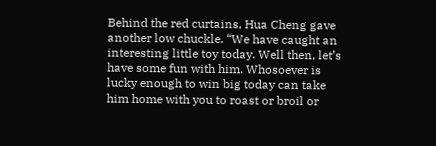Behind the red curtains, Hua Cheng gave another low chuckle. “We have caught an interesting little toy today. Well then, let’s have some fun with him. Whosoever is lucky enough to win big today can take him home with you to roast or broil or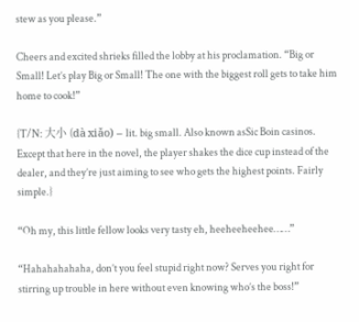stew as you please.”

Cheers and excited shrieks filled the lobby at his proclamation. “Big or Small! Let’s play Big or Small! The one with the biggest roll gets to take him home to cook!”

{T/N: 大小 (dà xiǎo) – lit. big small. Also known asSic Boin casinos. Except that here in the novel, the player shakes the dice cup instead of the dealer, and they’re just aiming to see who gets the highest points. Fairly simple.}

“Oh my, this little fellow looks very tasty eh, heeheeheehee……”

“Hahahahahaha, don’t you feel stupid right now? Serves you right for stirring up trouble in here without even knowing who’s the boss!”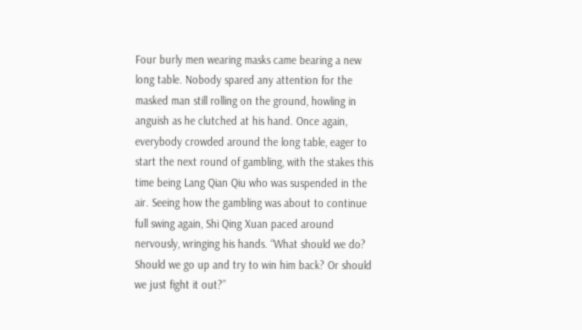Four burly men wearing masks came bearing a new long table. Nobody spared any attention for the masked man still rolling on the ground, howling in anguish as he clutched at his hand. Once again, everybody crowded around the long table, eager to start the next round of gambling, with the stakes this time being Lang Qian Qiu who was suspended in the air. Seeing how the gambling was about to continue full swing again, Shi Qing Xuan paced around nervously, wringing his hands. “What should we do? Should we go up and try to win him back? Or should we just fight it out?”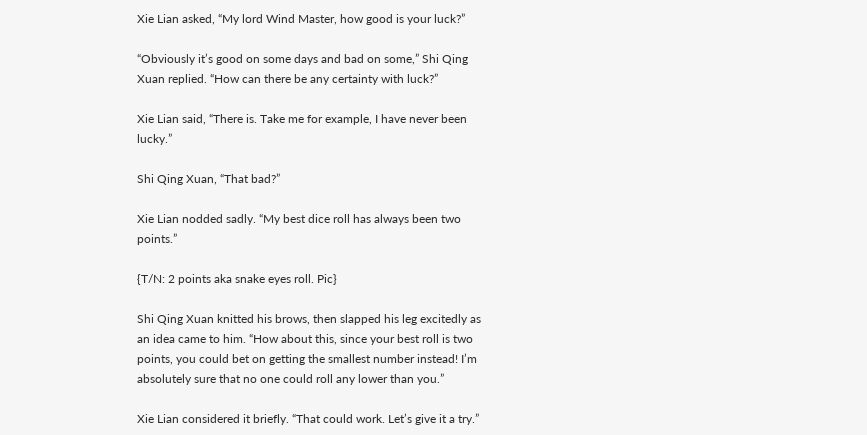Xie Lian asked, “My lord Wind Master, how good is your luck?”

“Obviously it’s good on some days and bad on some,” Shi Qing Xuan replied. “How can there be any certainty with luck?”

Xie Lian said, “There is. Take me for example, I have never been lucky.”

Shi Qing Xuan, “That bad?”

Xie Lian nodded sadly. “My best dice roll has always been two points.”

{T/N: 2 points aka snake eyes roll. Pic}

Shi Qing Xuan knitted his brows, then slapped his leg excitedly as an idea came to him. “How about this, since your best roll is two points, you could bet on getting the smallest number instead! I’m absolutely sure that no one could roll any lower than you.”

Xie Lian considered it briefly. “That could work. Let’s give it a try.”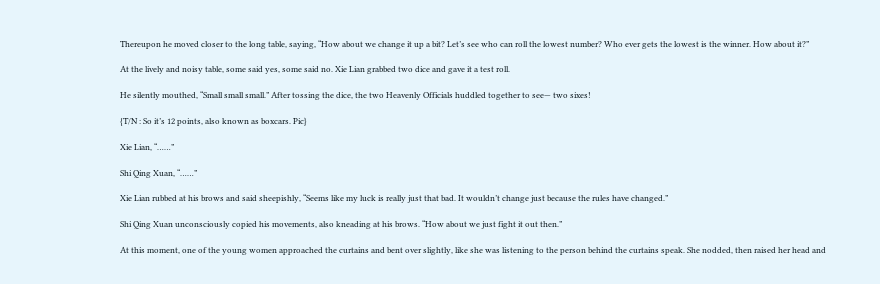Thereupon he moved closer to the long table, saying, “How about we change it up a bit? Let’s see who can roll the lowest number? Who ever gets the lowest is the winner. How about it?”

At the lively and noisy table, some said yes, some said no. Xie Lian grabbed two dice and gave it a test roll.

He silently mouthed, “Small small small.” After tossing the dice, the two Heavenly Officials huddled together to see— two sixes!

{T/N : So it’s 12 points, also known as boxcars. Pic}

Xie Lian, “……”

Shi Qing Xuan, “……”

Xie Lian rubbed at his brows and said sheepishly, “Seems like my luck is really just that bad. It wouldn’t change just because the rules have changed.”

Shi Qing Xuan unconsciously copied his movements, also kneading at his brows. “How about we just fight it out then.”

At this moment, one of the young women approached the curtains and bent over slightly, like she was listening to the person behind the curtains speak. She nodded, then raised her head and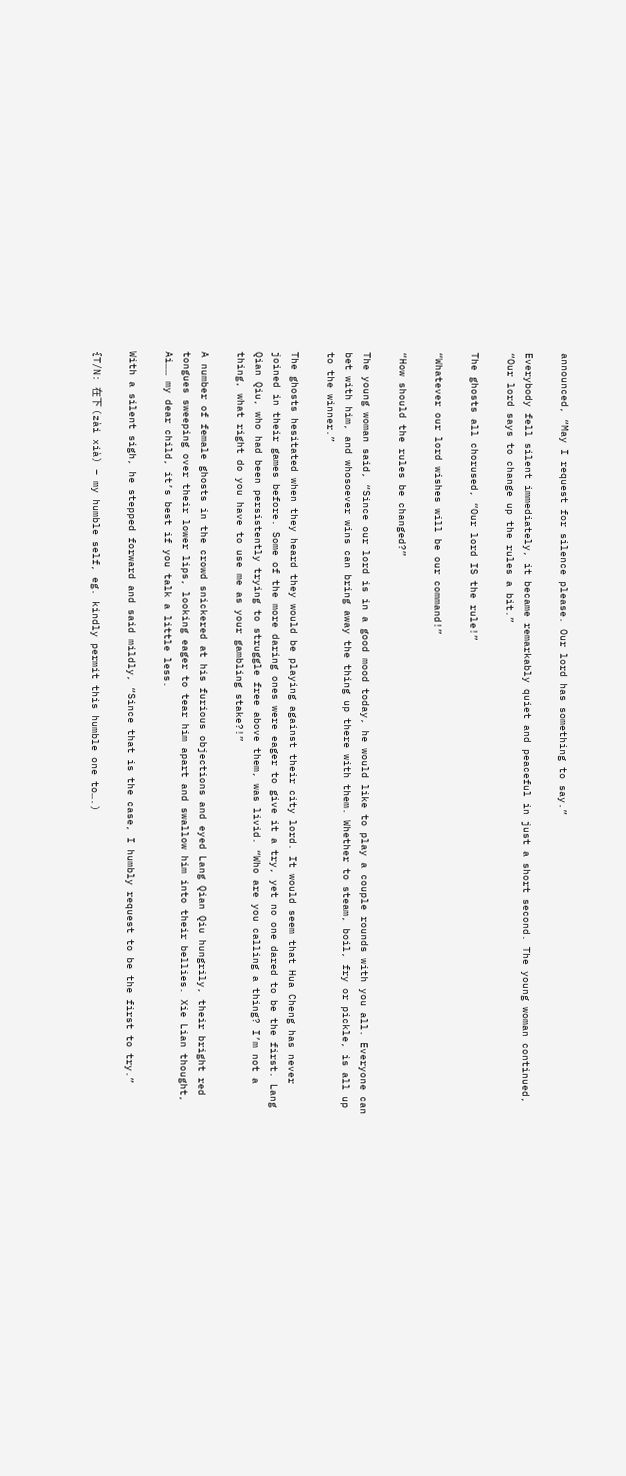announced, “May I request for silence please. Our lord has something to say.”

Everybody fell silent immediately, it became remarkably quiet and peaceful in just a short second. The young woman continued, “Our lord says to change up the rules a bit.”

The ghosts all chorused, “Our lord IS the rule!”

“Whatever our lord wishes will be our command!”

“How should the rules be changed?”

The young woman said, “Since our lord is in a good mood today, he would like to play a couple rounds with you all. Everyone can bet with him, and whosoever wins can bring away the thing up there with them. Whether to steam, boil, fry or pickle, is all up to the winner.”

The ghosts hesitated when they heard they would be playing against their city lord. It would seem that Hua Cheng has never joined in their games before. Some of the more daring ones were eager to give it a try, yet no one dared to be the first. Lang Qian Qiu, who had been persistently trying to struggle free above them, was livid. “Who are you calling a thing? I’m not a thing, what right do you have to use me as your gambling stake?!”

A number of female ghosts in the crowd snickered at his furious objections and eyed Lang Qian Qiu hungrily, their bright red tongues sweeping over their lower lips, looking eager to tear him apart and swallow him into their bellies. Xie Lian thought,  Ai…… my dear child, it’s best if you talk a little less.

With a silent sigh, he stepped forward and said mildly, “Since that is the case, I humbly request to be the first to try.”

{T/N: 在下 (zài xià) – my humble self, eg. kindly permit this humble one to….)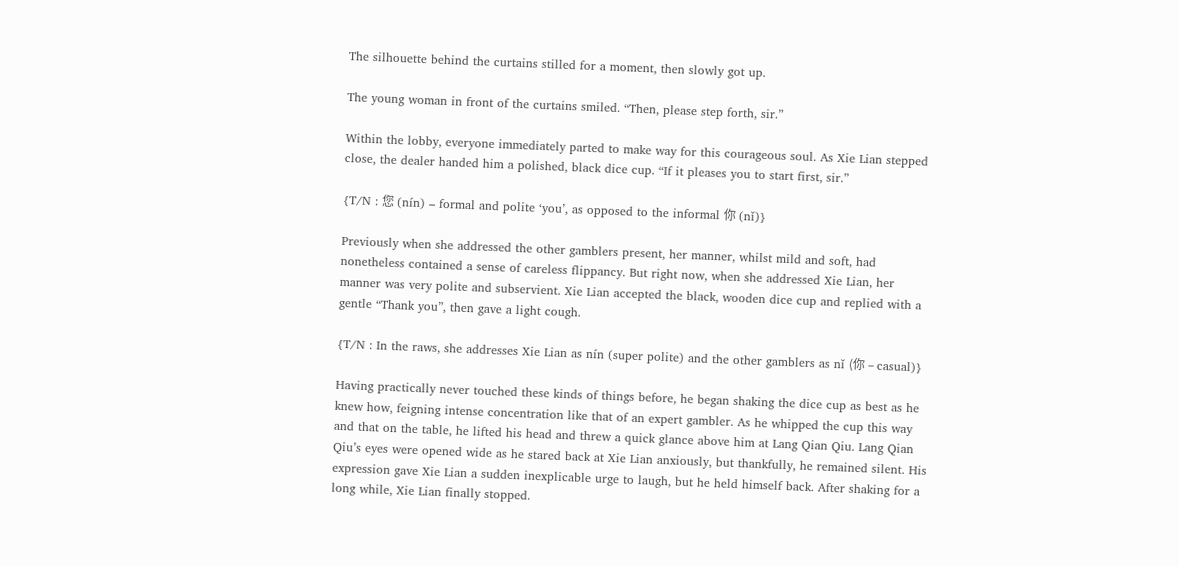The silhouette behind the curtains stilled for a moment, then slowly got up.

The young woman in front of the curtains smiled. “Then, please step forth, sir.”

Within the lobby, everyone immediately parted to make way for this courageous soul. As Xie Lian stepped close, the dealer handed him a polished, black dice cup. “If it pleases you to start first, sir.”

{T/N : 您 (nín) – formal and polite ‘you’, as opposed to the informal 你 (nǐ)}

Previously when she addressed the other gamblers present, her manner, whilst mild and soft, had nonetheless contained a sense of careless flippancy. But right now, when she addressed Xie Lian, her manner was very polite and subservient. Xie Lian accepted the black, wooden dice cup and replied with a gentle “Thank you”, then gave a light cough.

{T/N : In the raws, she addresses Xie Lian as nín (super polite) and the other gamblers as nǐ (你 – casual)}

Having practically never touched these kinds of things before, he began shaking the dice cup as best as he knew how, feigning intense concentration like that of an expert gambler. As he whipped the cup this way and that on the table, he lifted his head and threw a quick glance above him at Lang Qian Qiu. Lang Qian Qiu’s eyes were opened wide as he stared back at Xie Lian anxiously, but thankfully, he remained silent. His expression gave Xie Lian a sudden inexplicable urge to laugh, but he held himself back. After shaking for a long while, Xie Lian finally stopped.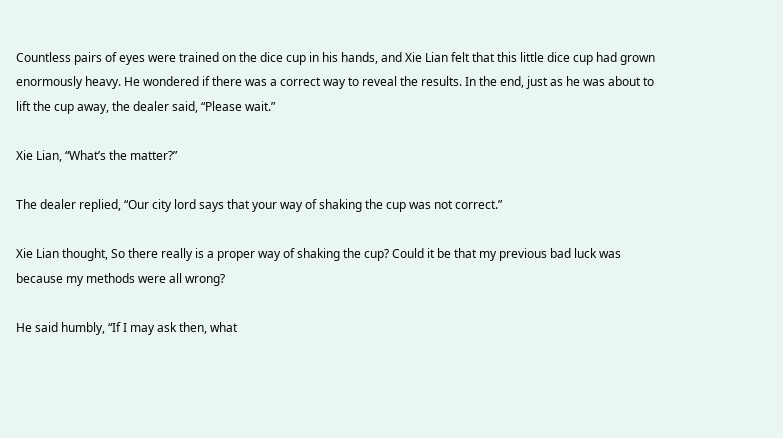Countless pairs of eyes were trained on the dice cup in his hands, and Xie Lian felt that this little dice cup had grown enormously heavy. He wondered if there was a correct way to reveal the results. In the end, just as he was about to lift the cup away, the dealer said, “Please wait.”

Xie Lian, “What’s the matter?”

The dealer replied, “Our city lord says that your way of shaking the cup was not correct.”

Xie Lian thought, So there really is a proper way of shaking the cup? Could it be that my previous bad luck was because my methods were all wrong?

He said humbly, “If I may ask then, what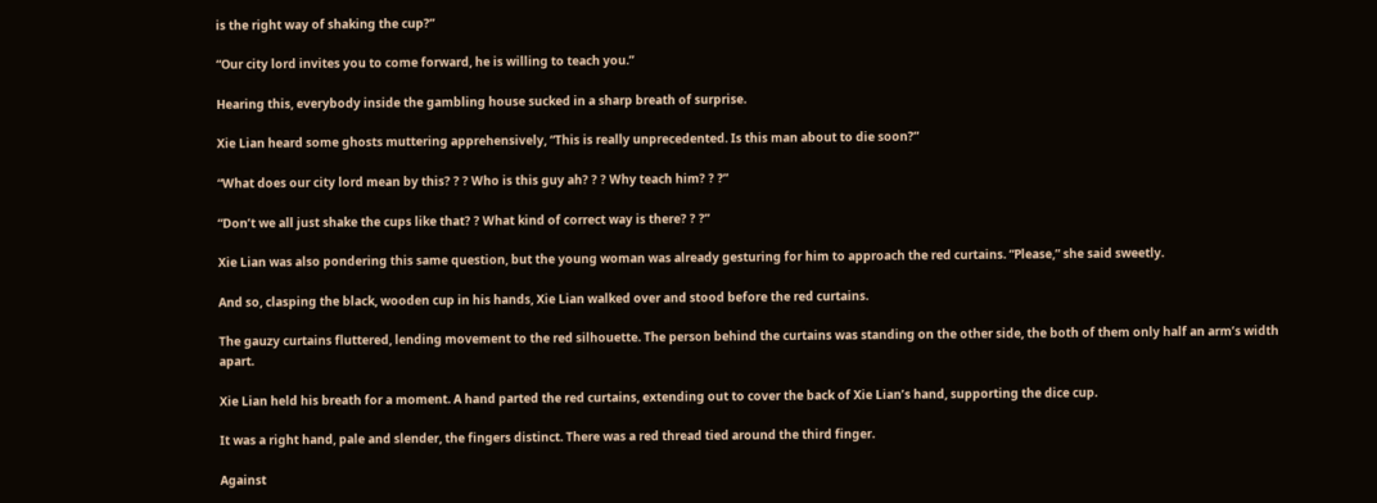is the right way of shaking the cup?”

“Our city lord invites you to come forward, he is willing to teach you.”

Hearing this, everybody inside the gambling house sucked in a sharp breath of surprise.

Xie Lian heard some ghosts muttering apprehensively, “This is really unprecedented. Is this man about to die soon?”

“What does our city lord mean by this? ? ? Who is this guy ah? ? ? Why teach him? ? ?”

“Don’t we all just shake the cups like that? ? What kind of correct way is there? ? ?”

Xie Lian was also pondering this same question, but the young woman was already gesturing for him to approach the red curtains. “Please,” she said sweetly.

And so, clasping the black, wooden cup in his hands, Xie Lian walked over and stood before the red curtains.

The gauzy curtains fluttered, lending movement to the red silhouette. The person behind the curtains was standing on the other side, the both of them only half an arm’s width apart.

Xie Lian held his breath for a moment. A hand parted the red curtains, extending out to cover the back of Xie Lian’s hand, supporting the dice cup.

It was a right hand, pale and slender, the fingers distinct. There was a red thread tied around the third finger.

Against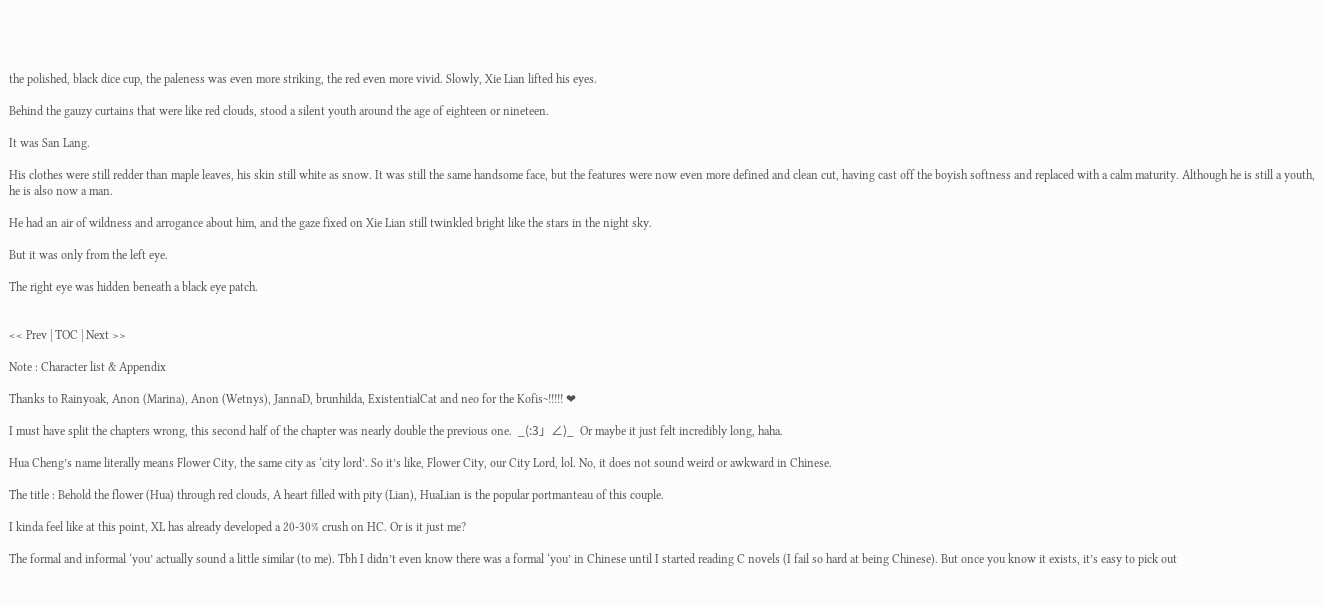the polished, black dice cup, the paleness was even more striking, the red even more vivid. Slowly, Xie Lian lifted his eyes.

Behind the gauzy curtains that were like red clouds, stood a silent youth around the age of eighteen or nineteen.

It was San Lang.

His clothes were still redder than maple leaves, his skin still white as snow. It was still the same handsome face, but the features were now even more defined and clean cut, having cast off the boyish softness and replaced with a calm maturity. Although he is still a youth, he is also now a man.

He had an air of wildness and arrogance about him, and the gaze fixed on Xie Lian still twinkled bright like the stars in the night sky.

But it was only from the left eye.

The right eye was hidden beneath a black eye patch.


<< Prev | TOC | Next >>

Note : Character list & Appendix

Thanks to Rainyoak, Anon (Marina), Anon (Wetnys), JannaD, brunhilda, ExistentialCat and neo for the Kofis~!!!!! ❤

I must have split the chapters wrong, this second half of the chapter was nearly double the previous one.  _(:3」∠)_  Or maybe it just felt incredibly long, haha.

Hua Cheng’s name literally means Flower City, the same city as ‘city lord’. So it’s like, Flower City, our City Lord, lol. No, it does not sound weird or awkward in Chinese.

The title : Behold the flower (Hua) through red clouds, A heart filled with pity (Lian), HuaLian is the popular portmanteau of this couple.

I kinda feel like at this point, XL has already developed a 20-30% crush on HC. Or is it just me?

The formal and informal ‘you’ actually sound a little similar (to me). Tbh I didn’t even know there was a formal ‘you’ in Chinese until I started reading C novels (I fail so hard at being Chinese). But once you know it exists, it’s easy to pick out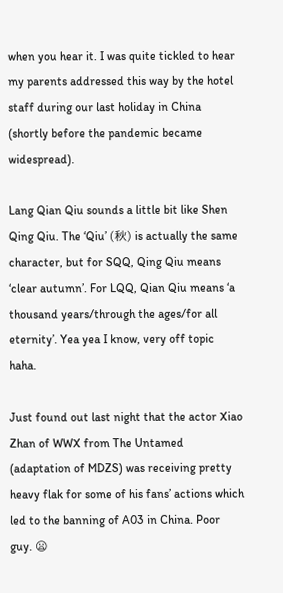when you hear it. I was quite tickled to hear my parents addressed this way by the hotel staff during our last holiday in China (shortly before the pandemic became widespread).

Lang Qian Qiu sounds a little bit like Shen Qing Qiu. The ‘Qiu’ (秋) is actually the same character, but for SQQ, Qing Qiu means ‘clear autumn’. For LQQ, Qian Qiu means ‘a thousand years/through the ages/for all eternity’. Yea yea I know, very off topic haha.

Just found out last night that the actor Xiao Zhan of WWX from The Untamed (adaptation of MDZS) was receiving pretty heavy flak for some of his fans’ actions which led to the banning of A03 in China. Poor guy. 😦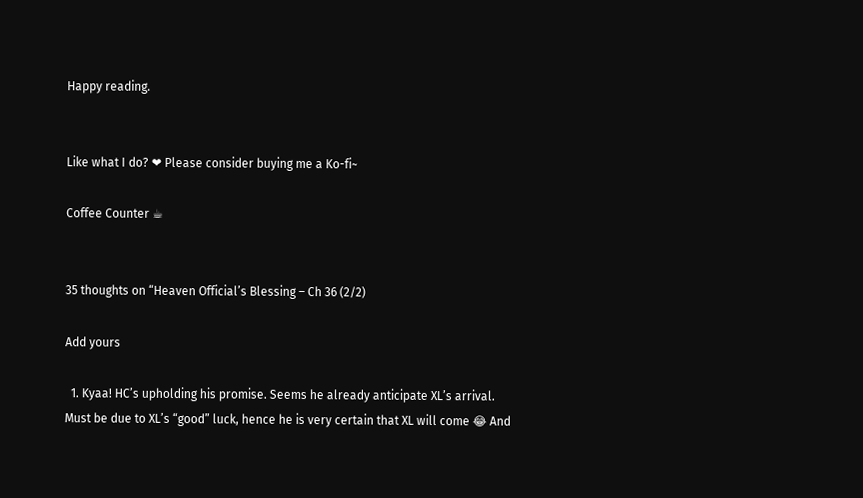Happy reading.


Like what I do? ❤ Please consider buying me a Ko-fi~

Coffee Counter ☕


35 thoughts on “Heaven Official’s Blessing – Ch 36 (2/2)

Add yours

  1. Kyaa! HC’s upholding his promise. Seems he already anticipate XL’s arrival. Must be due to XL’s “good” luck, hence he is very certain that XL will come 😂 And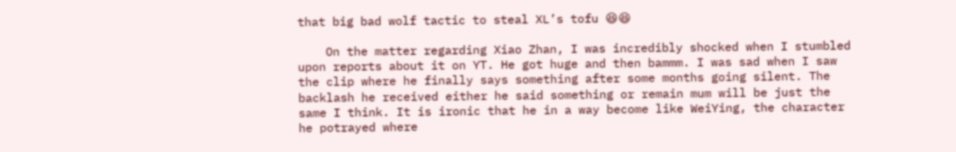that big bad wolf tactic to steal XL’s tofu 😆😆

    On the matter regarding Xiao Zhan, I was incredibly shocked when I stumbled upon reports about it on YT. He got huge and then bammm. I was sad when I saw the clip where he finally says something after some months going silent. The backlash he received either he said something or remain mum will be just the same I think. It is ironic that he in a way become like WeiYing, the character he potrayed where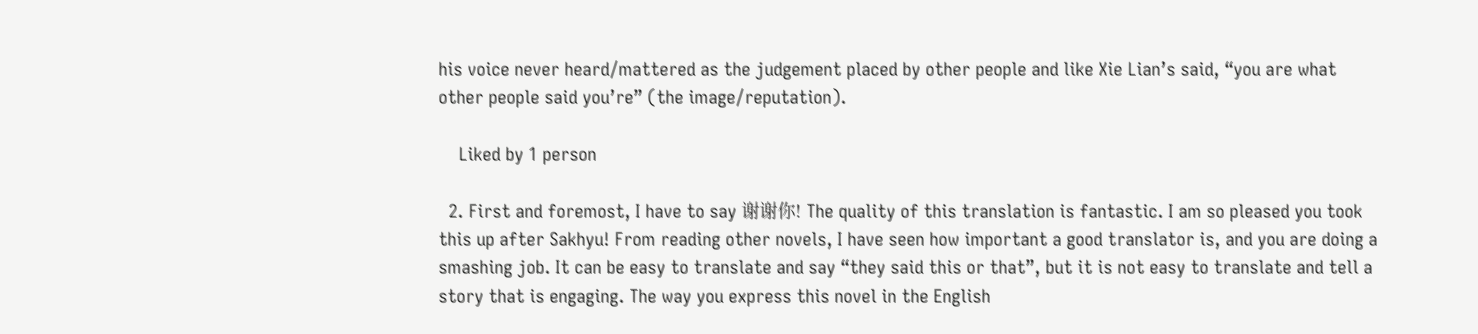his voice never heard/mattered as the judgement placed by other people and like Xie Lian’s said, “you are what other people said you’re” (the image/reputation).

    Liked by 1 person

  2. First and foremost, I have to say 谢谢你! The quality of this translation is fantastic. I am so pleased you took this up after Sakhyu! From reading other novels, I have seen how important a good translator is, and you are doing a smashing job. It can be easy to translate and say “they said this or that”, but it is not easy to translate and tell a story that is engaging. The way you express this novel in the English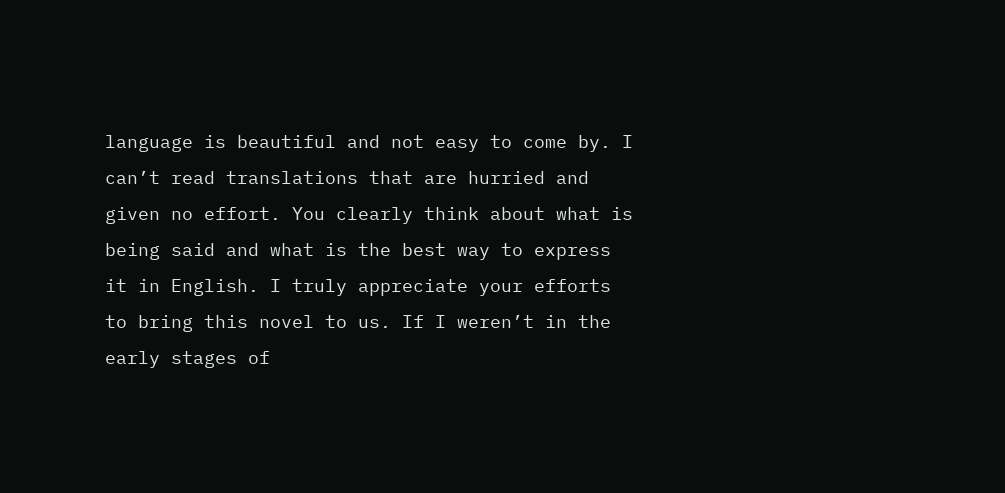language is beautiful and not easy to come by. I can’t read translations that are hurried and given no effort. You clearly think about what is being said and what is the best way to express it in English. I truly appreciate your efforts to bring this novel to us. If I weren’t in the early stages of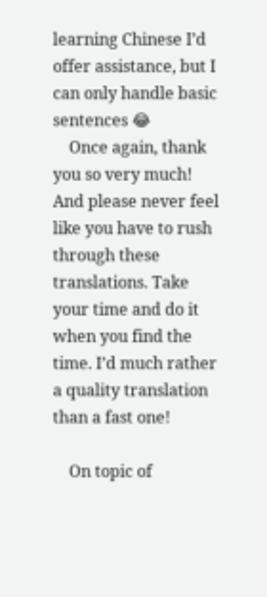learning Chinese I’d offer assistance, but I can only handle basic sentences 😂
    Once again, thank you so very much! And please never feel like you have to rush through these translations. Take your time and do it when you find the time. I’d much rather a quality translation than a fast one!

    On topic of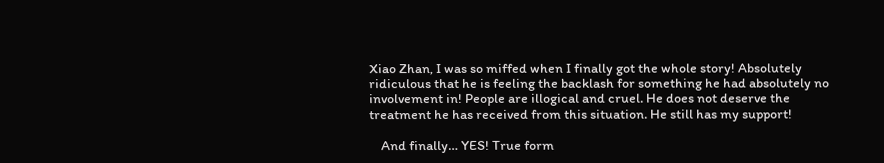Xiao Zhan, I was so miffed when I finally got the whole story! Absolutely ridiculous that he is feeling the backlash for something he had absolutely no involvement in! People are illogical and cruel. He does not deserve the treatment he has received from this situation. He still has my support!

    And finally… YES! True form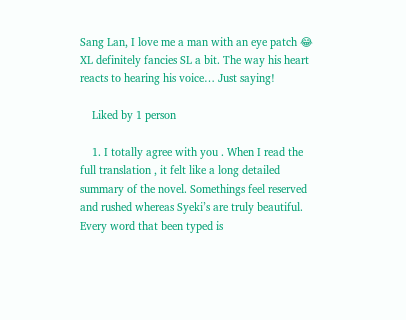Sang Lan, I love me a man with an eye patch 😂 XL definitely fancies SL a bit. The way his heart reacts to hearing his voice… Just saying!

    Liked by 1 person

    1. I totally agree with you . When I read the full translation , it felt like a long detailed summary of the novel. Somethings feel reserved and rushed whereas Syeki’s are truly beautiful. Every word that been typed is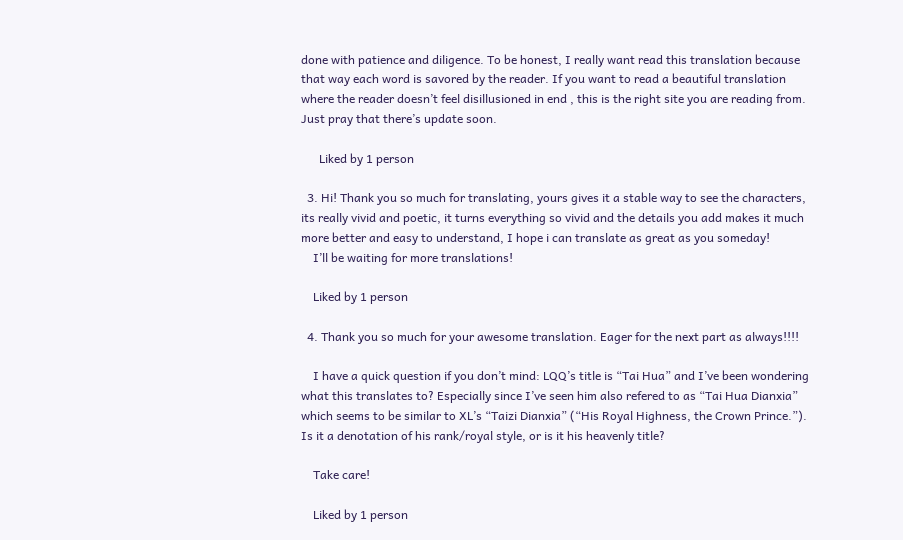done with patience and diligence. To be honest, I really want read this translation because that way each word is savored by the reader. If you want to read a beautiful translation where the reader doesn’t feel disillusioned in end , this is the right site you are reading from. Just pray that there’s update soon.

      Liked by 1 person

  3. Hi! Thank you so much for translating, yours gives it a stable way to see the characters, its really vivid and poetic, it turns everything so vivid and the details you add makes it much more better and easy to understand, I hope i can translate as great as you someday!
    I’ll be waiting for more translations!

    Liked by 1 person

  4. Thank you so much for your awesome translation. Eager for the next part as always!!!!

    I have a quick question if you don’t mind: LQQ’s title is “Tai Hua” and I’ve been wondering what this translates to? Especially since I’ve seen him also refered to as “Tai Hua Dianxia” which seems to be similar to XL’s “Taizi Dianxia” (“His Royal Highness, the Crown Prince.”). Is it a denotation of his rank/royal style, or is it his heavenly title?

    Take care!

    Liked by 1 person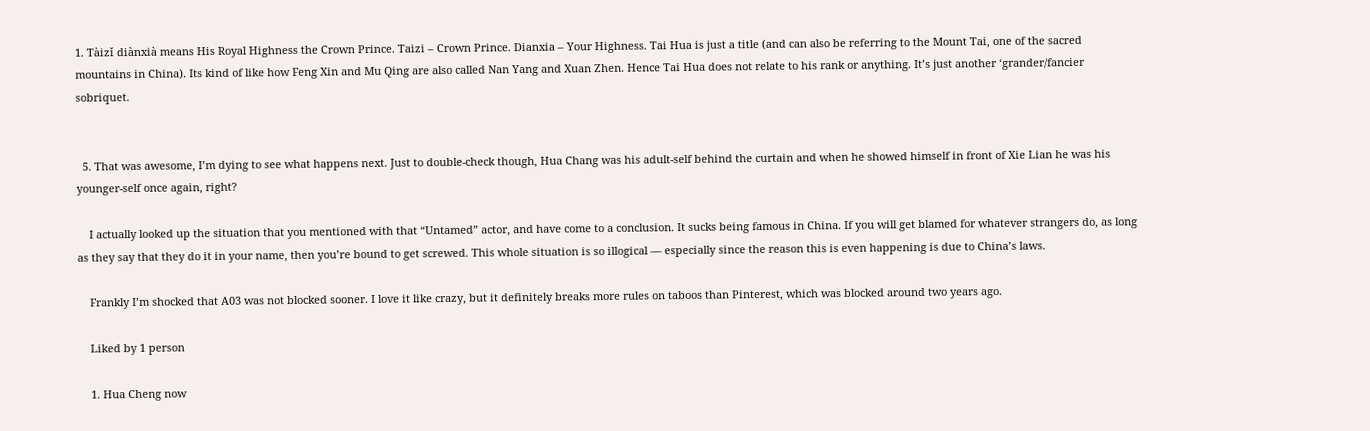1. Tàizǐ diànxià means His Royal Highness the Crown Prince. Taizi – Crown Prince. Dianxia – Your Highness. Tai Hua is just a title (and can also be referring to the Mount Tai, one of the sacred mountains in China). Its kind of like how Feng Xin and Mu Qing are also called Nan Yang and Xuan Zhen. Hence Tai Hua does not relate to his rank or anything. It’s just another ‘grander/fancier sobriquet.


  5. That was awesome, I’m dying to see what happens next. Just to double-check though, Hua Chang was his adult-self behind the curtain and when he showed himself in front of Xie Lian he was his younger-self once again, right?

    I actually looked up the situation that you mentioned with that “Untamed” actor, and have come to a conclusion. It sucks being famous in China. If you will get blamed for whatever strangers do, as long as they say that they do it in your name, then you’re bound to get screwed. This whole situation is so illogical — especially since the reason this is even happening is due to China’s laws.

    Frankly I’m shocked that A03 was not blocked sooner. I love it like crazy, but it definitely breaks more rules on taboos than Pinterest, which was blocked around two years ago.

    Liked by 1 person

    1. Hua Cheng now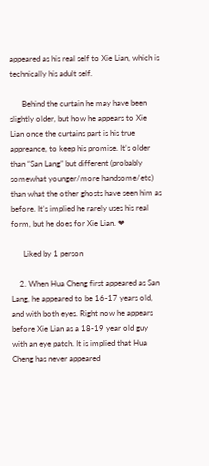appeared as his real self to Xie Lian, which is technically his adult self.

      Behind the curtain he may have been slightly older, but how he appears to Xie Lian once the curtains part is his true appreance, to keep his promise. It’s older than “San Lang” but different (probably somewhat younger/more handsome/etc) than what the other ghosts have seen him as before. It’s implied he rarely uses his real form, but he does for Xie Lian. ❤

      Liked by 1 person

    2. When Hua Cheng first appeared as San Lang, he appeared to be 16-17 years old, and with both eyes. Right now he appears before Xie Lian as a 18-19 year old guy with an eye patch. It is implied that Hua Cheng has never appeared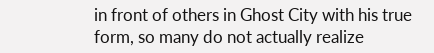in front of others in Ghost City with his true form, so many do not actually realize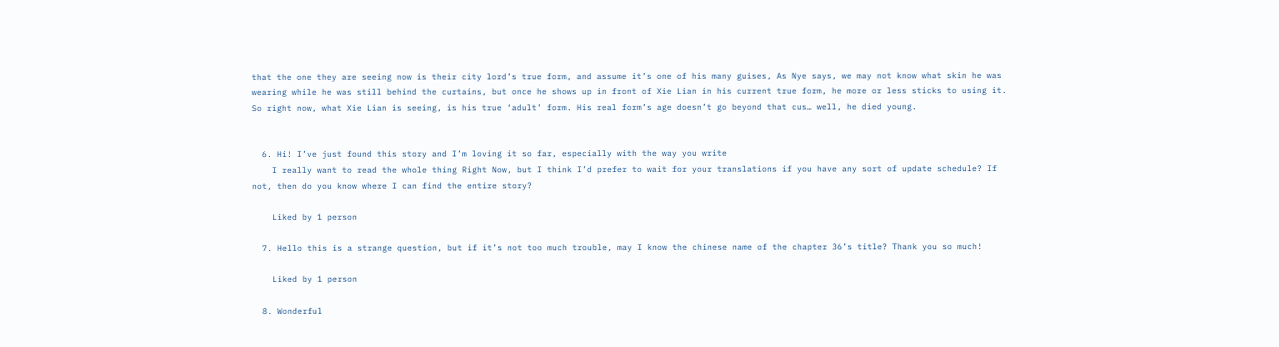that the one they are seeing now is their city lord’s true form, and assume it’s one of his many guises, As Nye says, we may not know what skin he was wearing while he was still behind the curtains, but once he shows up in front of Xie Lian in his current true form, he more or less sticks to using it. So right now, what Xie Lian is seeing, is his true ‘adult’ form. His real form’s age doesn’t go beyond that cus… well, he died young.


  6. Hi! I’ve just found this story and I’m loving it so far, especially with the way you write
    I really want to read the whole thing Right Now, but I think I’d prefer to wait for your translations if you have any sort of update schedule? If not, then do you know where I can find the entire story?

    Liked by 1 person

  7. Hello this is a strange question, but if it’s not too much trouble, may I know the chinese name of the chapter 36’s title? Thank you so much!

    Liked by 1 person

  8. Wonderful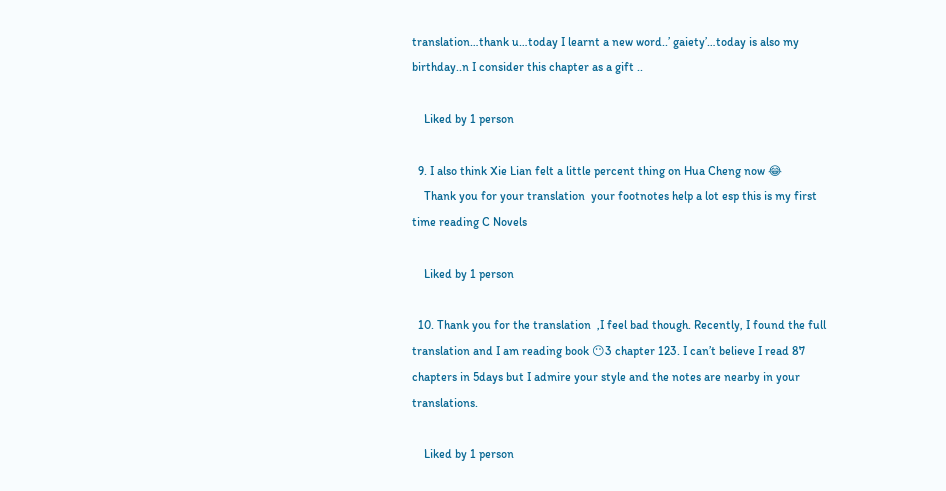translation…thank u…today I learnt a new word..’ gaiety’…today is also my birthday..n I consider this chapter as a gift ..

    Liked by 1 person

  9. I also think Xie Lian felt a little percent thing on Hua Cheng now 😂
    Thank you for your translation  your footnotes help a lot esp this is my first time reading C Novels

    Liked by 1 person

  10. Thank you for the translation  ,I feel bad though. Recently, I found the full translation and I am reading book 😶3 chapter 123. I can’t believe I read 87 chapters in 5days but I admire your style and the notes are nearby in your translations.

    Liked by 1 person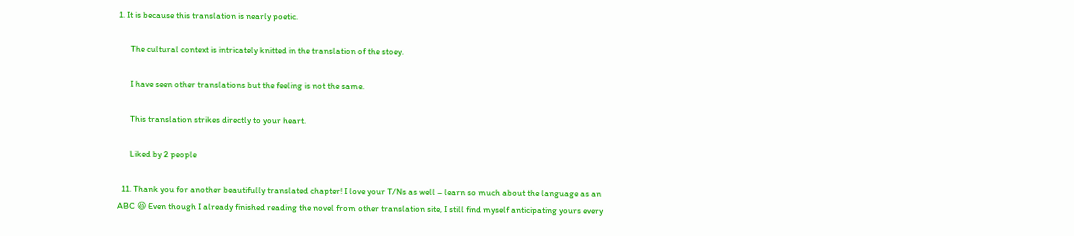1. It is because this translation is nearly poetic.

      The cultural context is intricately knitted in the translation of the stoey.

      I have seen other translations but the feeling is not the same.

      This translation strikes directly to your heart.

      Liked by 2 people

  11. Thank you for another beautifully translated chapter! I love your T/Ns as well – learn so much about the language as an ABC 😆 Even though I already finished reading the novel from other translation site, I still find myself anticipating yours every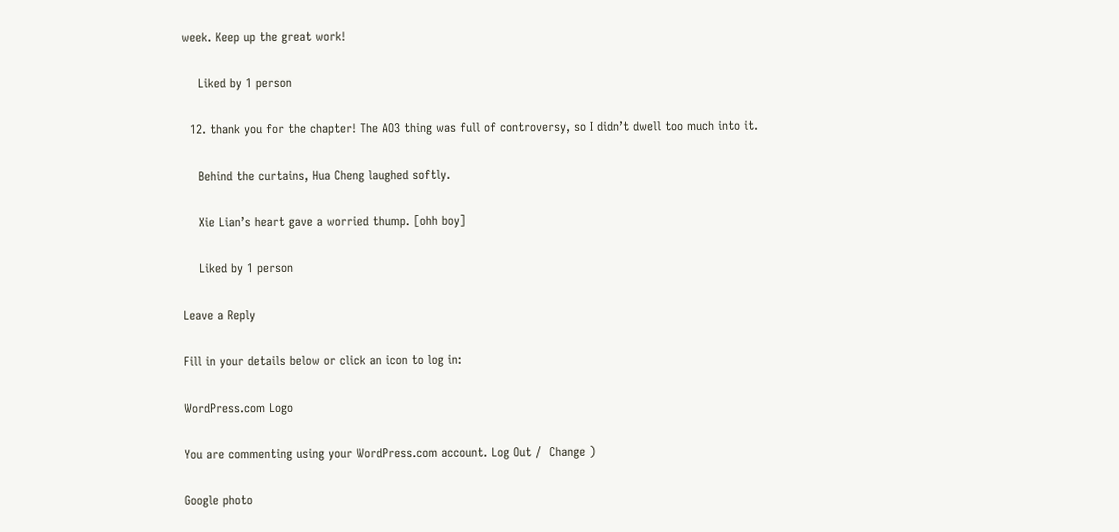week. Keep up the great work!

    Liked by 1 person

  12. thank you for the chapter! The AO3 thing was full of controversy, so I didn’t dwell too much into it.

    Behind the curtains, Hua Cheng laughed softly.

    Xie Lian’s heart gave a worried thump. [ohh boy]

    Liked by 1 person

Leave a Reply

Fill in your details below or click an icon to log in:

WordPress.com Logo

You are commenting using your WordPress.com account. Log Out /  Change )

Google photo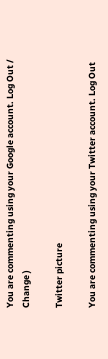You are commenting using your Google account. Log Out /  Change )

Twitter picture

You are commenting using your Twitter account. Log Out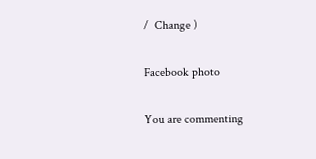/  Change )

Facebook photo

You are commenting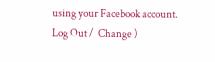using your Facebook account. Log Out /  Change )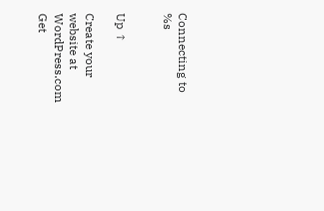Connecting to %s


Up ↑

Create your website at WordPress.com
Get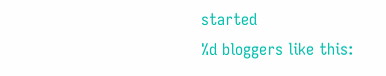started
%d bloggers like this: